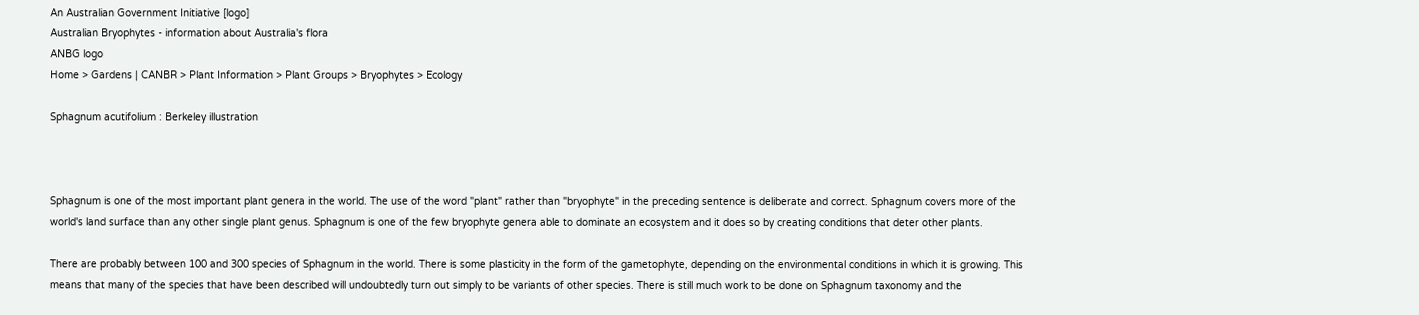An Australian Government Initiative [logo]
Australian Bryophytes - information about Australia's flora
ANBG logo
Home > Gardens | CANBR > Plant Information > Plant Groups > Bryophytes > Ecology

Sphagnum acutifolium : Berkeley illustration



Sphagnum is one of the most important plant genera in the world. The use of the word "plant" rather than "bryophyte" in the preceding sentence is deliberate and correct. Sphagnum covers more of the world's land surface than any other single plant genus. Sphagnum is one of the few bryophyte genera able to dominate an ecosystem and it does so by creating conditions that deter other plants.

There are probably between 100 and 300 species of Sphagnum in the world. There is some plasticity in the form of the gametophyte, depending on the environmental conditions in which it is growing. This means that many of the species that have been described will undoubtedly turn out simply to be variants of other species. There is still much work to be done on Sphagnum taxonomy and the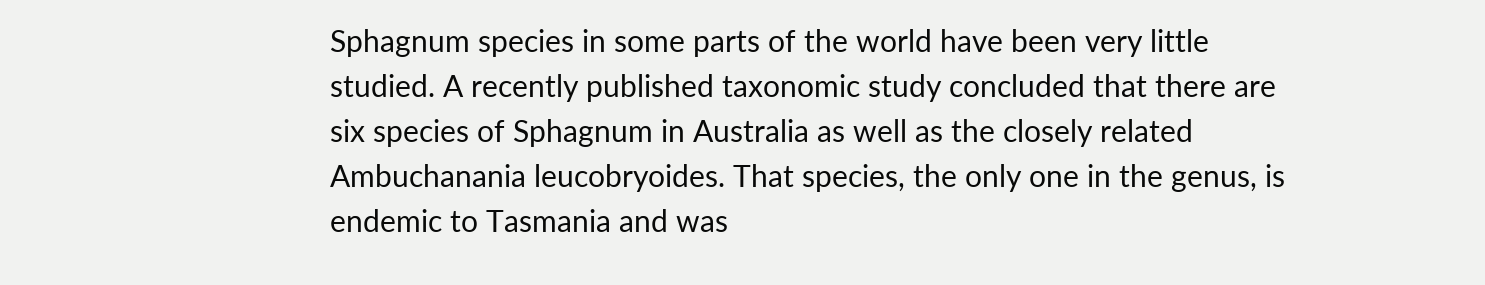Sphagnum species in some parts of the world have been very little studied. A recently published taxonomic study concluded that there are six species of Sphagnum in Australia as well as the closely related Ambuchanania leucobryoides. That species, the only one in the genus, is endemic to Tasmania and was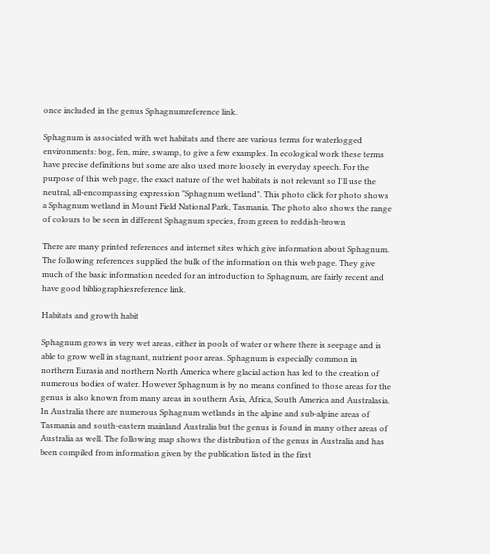once included in the genus Sphagnumreference link.

Sphagnum is associated with wet habitats and there are various terms for waterlogged environments: bog, fen, mire, swamp, to give a few examples. In ecological work these terms have precise definitions but some are also used more loosely in everyday speech. For the purpose of this web page, the exact nature of the wet habitats is not relevant so I'll use the neutral, all-encompassing expression "Sphagnum wetland". This photo click for photo shows a Sphagnum wetland in Mount Field National Park, Tasmania. The photo also shows the range of colours to be seen in different Sphagnum species, from green to reddish-brown

There are many printed references and internet sites which give information about Sphagnum. The following references supplied the bulk of the information on this web page. They give much of the basic information needed for an introduction to Sphagnum, are fairly recent and have good bibliographiesreference link.

Habitats and growth habit

Sphagnum grows in very wet areas, either in pools of water or where there is seepage and is able to grow well in stagnant, nutrient poor areas. Sphagnum is especially common in northern Eurasia and northern North America where glacial action has led to the creation of numerous bodies of water. However Sphagnum is by no means confined to those areas for the genus is also known from many areas in southern Asia, Africa, South America and Australasia. In Australia there are numerous Sphagnum wetlands in the alpine and sub-alpine areas of Tasmania and south-eastern mainland Australia but the genus is found in many other areas of Australia as well. The following map shows the distribution of the genus in Australia and has been compiled from information given by the publication listed in the first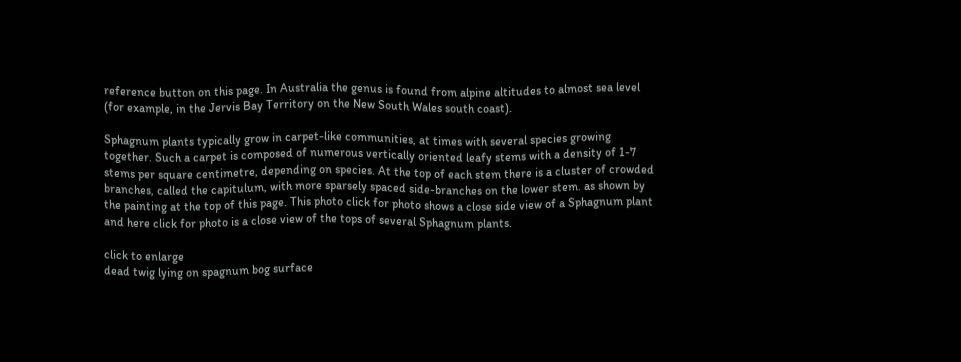reference button on this page. In Australia the genus is found from alpine altitudes to almost sea level (for example, in the Jervis Bay Territory on the New South Wales south coast).

Sphagnum plants typically grow in carpet-like communities, at times with several species growing together. Such a carpet is composed of numerous vertically oriented leafy stems with a density of 1-7 stems per square centimetre, depending on species. At the top of each stem there is a cluster of crowded branches, called the capitulum, with more sparsely spaced side-branches on the lower stem. as shown by the painting at the top of this page. This photo click for photo shows a close side view of a Sphagnum plant and here click for photo is a close view of the tops of several Sphagnum plants.

click to enlarge
dead twig lying on spagnum bog surface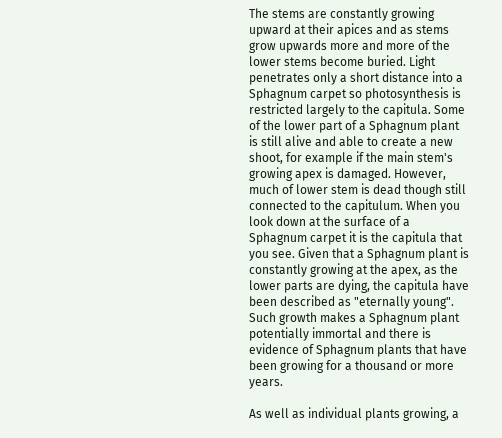The stems are constantly growing upward at their apices and as stems grow upwards more and more of the lower stems become buried. Light penetrates only a short distance into a Sphagnum carpet so photosynthesis is restricted largely to the capitula. Some of the lower part of a Sphagnum plant is still alive and able to create a new shoot, for example if the main stem's growing apex is damaged. However, much of lower stem is dead though still connected to the capitulum. When you look down at the surface of a Sphagnum carpet it is the capitula that you see. Given that a Sphagnum plant is constantly growing at the apex, as the lower parts are dying, the capitula have been described as "eternally young". Such growth makes a Sphagnum plant potentially immortal and there is evidence of Sphagnum plants that have been growing for a thousand or more years.

As well as individual plants growing, a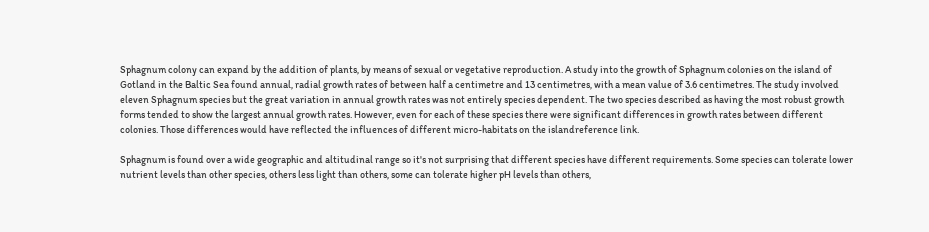Sphagnum colony can expand by the addition of plants, by means of sexual or vegetative reproduction. A study into the growth of Sphagnum colonies on the island of Gotland in the Baltic Sea found annual, radial growth rates of between half a centimetre and 13 centimetres, with a mean value of 3.6 centimetres. The study involved eleven Sphagnum species but the great variation in annual growth rates was not entirely species dependent. The two species described as having the most robust growth forms tended to show the largest annual growth rates. However, even for each of these species there were significant differences in growth rates between different colonies. Those differences would have reflected the influences of different micro-habitats on the islandreference link.

Sphagnum is found over a wide geographic and altitudinal range so it's not surprising that different species have different requirements. Some species can tolerate lower nutrient levels than other species, others less light than others, some can tolerate higher pH levels than others,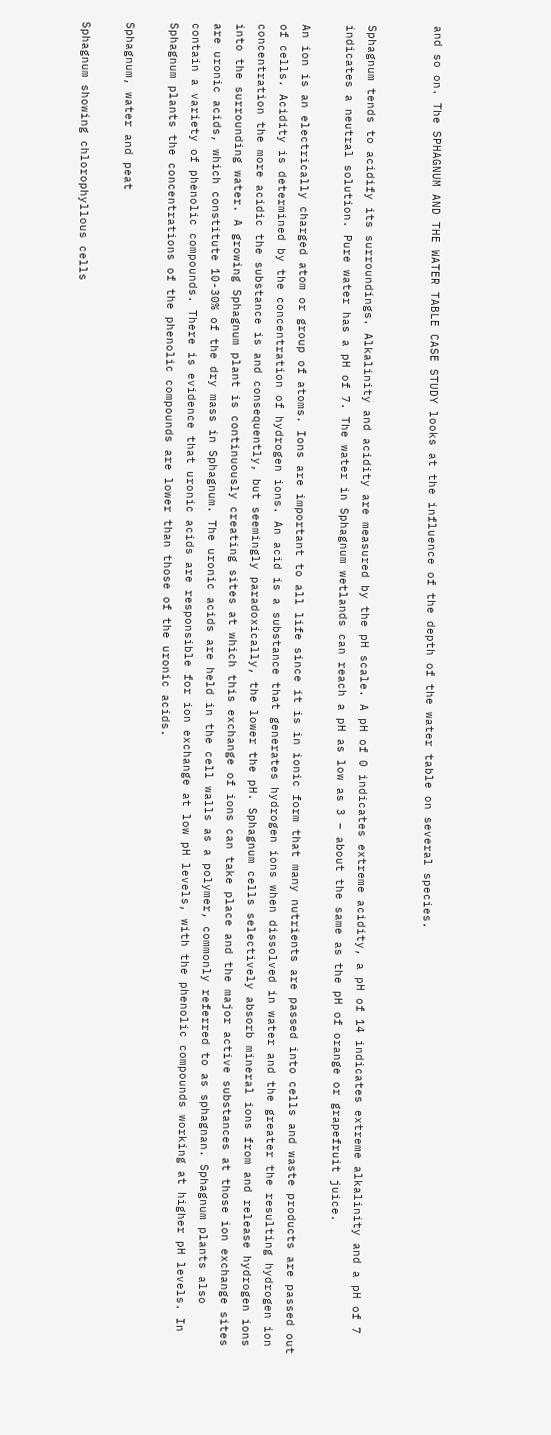and so on. The SPHAGNUM AND THE WATER TABLE CASE STUDY looks at the influence of the depth of the water table on several species.


Sphagnum tends to acidify its surroundings. Alkalinity and acidity are measured by the pH scale. A pH of 0 indicates extreme acidity, a pH of 14 indicates extreme alkalinity and a pH of 7 indicates a neutral solution. Pure water has a pH of 7. The water in Sphagnum wetlands can reach a pH as low as 3 – about the same as the pH of orange or grapefruit juice.

An ion is an electrically charged atom or group of atoms. Ions are important to all life since it is in ionic form that many nutrients are passed into cells and waste products are passed out of cells. Acidity is determined by the concentration of hydrogen ions. An acid is a substance that generates hydrogen ions when dissolved in water and the greater the resulting hydrogen ion concentration the more acidic the substance is and consequently, but seemingly paradoxically, the lower the pH. Sphagnum cells selectively absorb mineral ions from and release hydrogen ions into the surrounding water. A growing Sphagnum plant is continuously creating sites at which this exchange of ions can take place and the major active substances at those ion exchange sites are uronic acids, which constitute 10-30% of the dry mass in Sphagnum. The uronic acids are held in the cell walls as a polymer, commonly referred to as sphagnan. Sphagnum plants also contain a variety of phenolic compounds. There is evidence that uronic acids are responsible for ion exchange at low pH levels, with the phenolic compounds working at higher pH levels. In Sphagnum plants the concentrations of the phenolic compounds are lower than those of the uronic acids.

Sphagnum, water and peat

Sphagnum showing chlorophyllous cells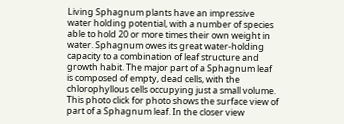Living Sphagnum plants have an impressive water holding potential, with a number of species able to hold 20 or more times their own weight in water. Sphagnum owes its great water-holding capacity to a combination of leaf structure and growth habit. The major part of a Sphagnum leaf is composed of empty, dead cells, with the chlorophyllous cells occupying just a small volume. This photo click for photo shows the surface view of part of a Sphagnum leaf. In the closer view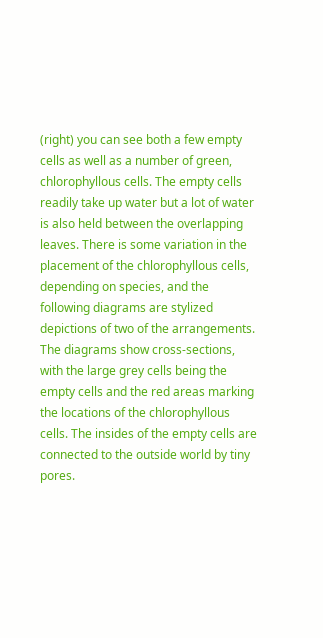(right) you can see both a few empty cells as well as a number of green, chlorophyllous cells. The empty cells readily take up water but a lot of water is also held between the overlapping leaves. There is some variation in the placement of the chlorophyllous cells, depending on species, and the following diagrams are stylized depictions of two of the arrangements. The diagrams show cross-sections, with the large grey cells being the empty cells and the red areas marking the locations of the chlorophyllous cells. The insides of the empty cells are connected to the outside world by tiny pores.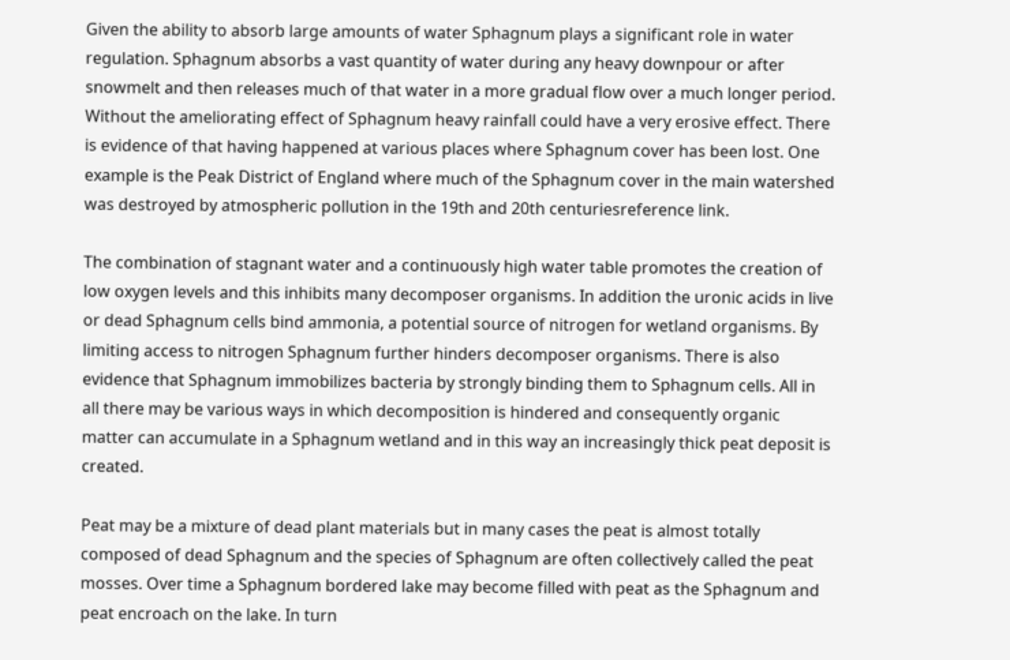Given the ability to absorb large amounts of water Sphagnum plays a significant role in water regulation. Sphagnum absorbs a vast quantity of water during any heavy downpour or after snowmelt and then releases much of that water in a more gradual flow over a much longer period. Without the ameliorating effect of Sphagnum heavy rainfall could have a very erosive effect. There is evidence of that having happened at various places where Sphagnum cover has been lost. One example is the Peak District of England where much of the Sphagnum cover in the main watershed was destroyed by atmospheric pollution in the 19th and 20th centuriesreference link.

The combination of stagnant water and a continuously high water table promotes the creation of low oxygen levels and this inhibits many decomposer organisms. In addition the uronic acids in live or dead Sphagnum cells bind ammonia, a potential source of nitrogen for wetland organisms. By limiting access to nitrogen Sphagnum further hinders decomposer organisms. There is also evidence that Sphagnum immobilizes bacteria by strongly binding them to Sphagnum cells. All in all there may be various ways in which decomposition is hindered and consequently organic matter can accumulate in a Sphagnum wetland and in this way an increasingly thick peat deposit is created.

Peat may be a mixture of dead plant materials but in many cases the peat is almost totally composed of dead Sphagnum and the species of Sphagnum are often collectively called the peat mosses. Over time a Sphagnum bordered lake may become filled with peat as the Sphagnum and peat encroach on the lake. In turn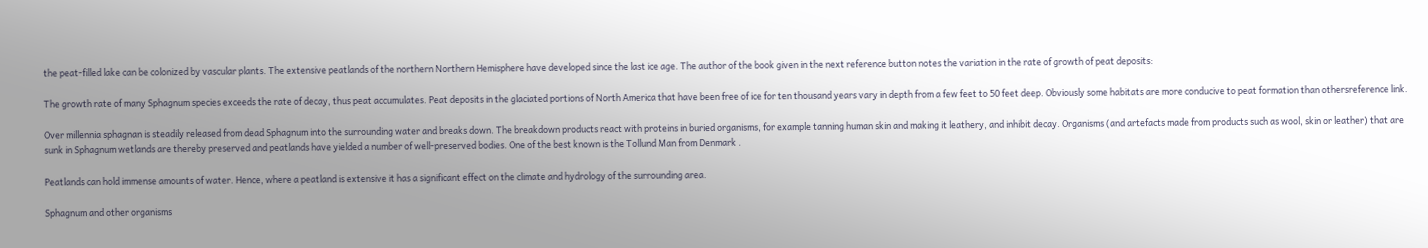the peat-filled lake can be colonized by vascular plants. The extensive peatlands of the northern Northern Hemisphere have developed since the last ice age. The author of the book given in the next reference button notes the variation in the rate of growth of peat deposits:

The growth rate of many Sphagnum species exceeds the rate of decay, thus peat accumulates. Peat deposits in the glaciated portions of North America that have been free of ice for ten thousand years vary in depth from a few feet to 50 feet deep. Obviously some habitats are more conducive to peat formation than othersreference link.

Over millennia sphagnan is steadily released from dead Sphagnum into the surrounding water and breaks down. The breakdown products react with proteins in buried organisms, for example tanning human skin and making it leathery, and inhibit decay. Organisms (and artefacts made from products such as wool, skin or leather) that are sunk in Sphagnum wetlands are thereby preserved and peatlands have yielded a number of well-preserved bodies. One of the best known is the Tollund Man from Denmark .

Peatlands can hold immense amounts of water. Hence, where a peatland is extensive it has a significant effect on the climate and hydrology of the surrounding area.

Sphagnum and other organisms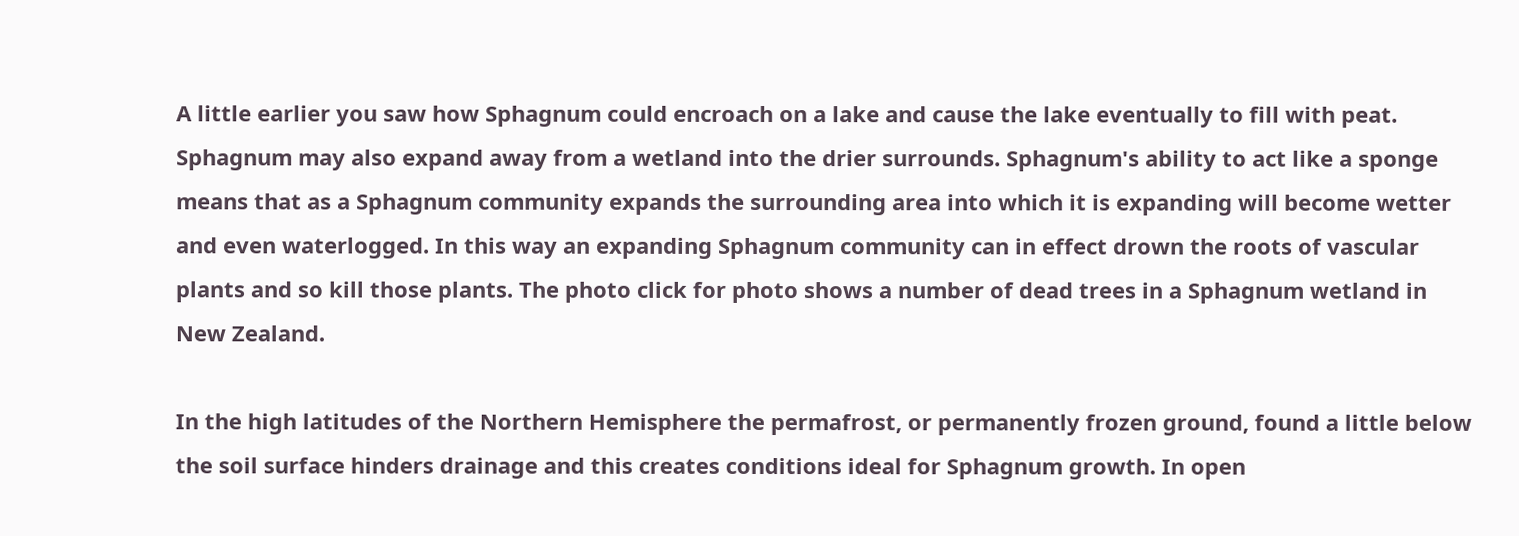A little earlier you saw how Sphagnum could encroach on a lake and cause the lake eventually to fill with peat. Sphagnum may also expand away from a wetland into the drier surrounds. Sphagnum's ability to act like a sponge means that as a Sphagnum community expands the surrounding area into which it is expanding will become wetter and even waterlogged. In this way an expanding Sphagnum community can in effect drown the roots of vascular plants and so kill those plants. The photo click for photo shows a number of dead trees in a Sphagnum wetland in New Zealand.

In the high latitudes of the Northern Hemisphere the permafrost, or permanently frozen ground, found a little below the soil surface hinders drainage and this creates conditions ideal for Sphagnum growth. In open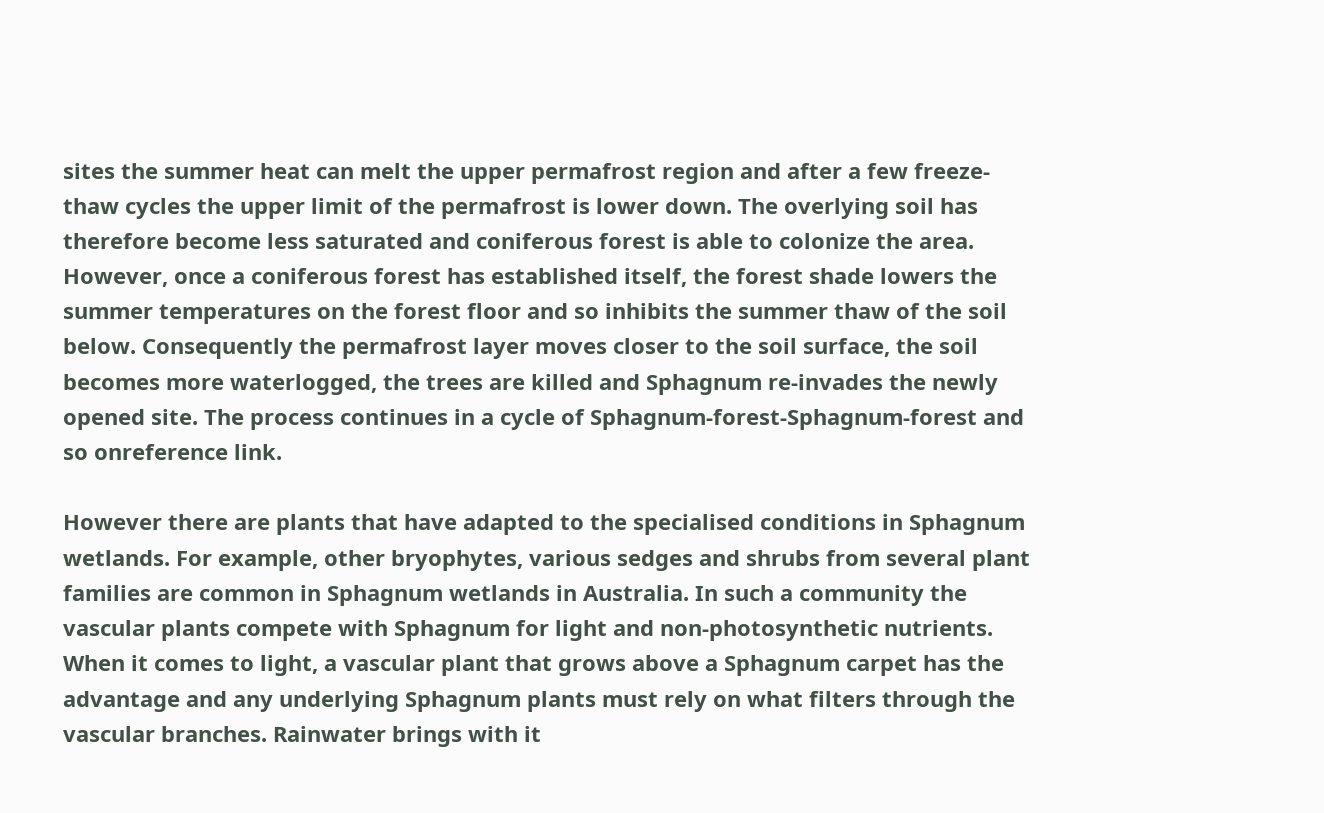sites the summer heat can melt the upper permafrost region and after a few freeze-thaw cycles the upper limit of the permafrost is lower down. The overlying soil has therefore become less saturated and coniferous forest is able to colonize the area. However, once a coniferous forest has established itself, the forest shade lowers the summer temperatures on the forest floor and so inhibits the summer thaw of the soil below. Consequently the permafrost layer moves closer to the soil surface, the soil becomes more waterlogged, the trees are killed and Sphagnum re-invades the newly opened site. The process continues in a cycle of Sphagnum-forest-Sphagnum-forest and so onreference link.

However there are plants that have adapted to the specialised conditions in Sphagnum wetlands. For example, other bryophytes, various sedges and shrubs from several plant families are common in Sphagnum wetlands in Australia. In such a community the vascular plants compete with Sphagnum for light and non-photosynthetic nutrients. When it comes to light, a vascular plant that grows above a Sphagnum carpet has the advantage and any underlying Sphagnum plants must rely on what filters through the vascular branches. Rainwater brings with it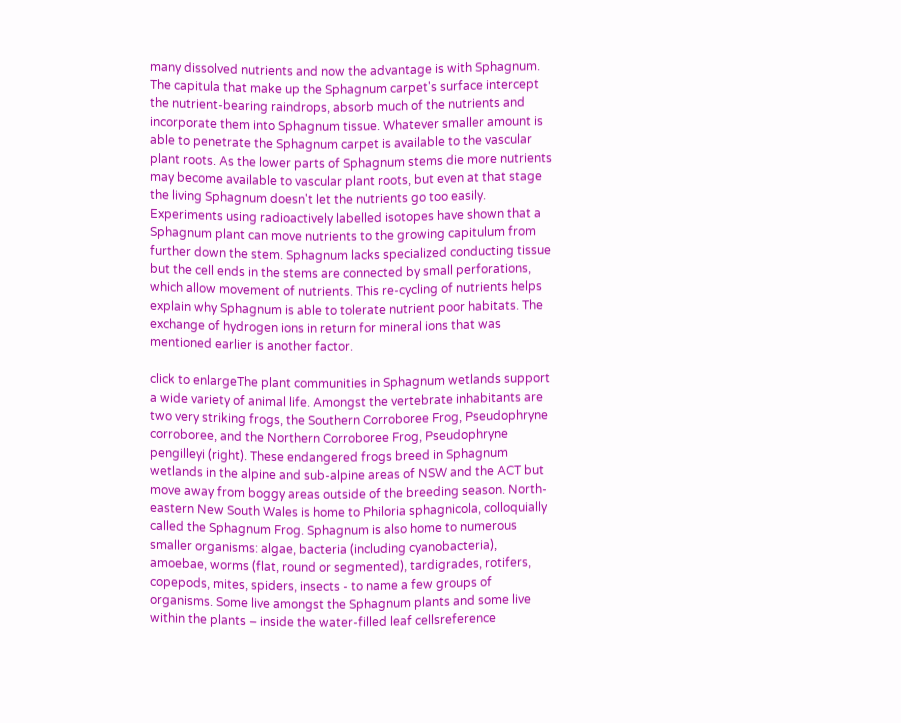many dissolved nutrients and now the advantage is with Sphagnum. The capitula that make up the Sphagnum carpet's surface intercept the nutrient-bearing raindrops, absorb much of the nutrients and incorporate them into Sphagnum tissue. Whatever smaller amount is able to penetrate the Sphagnum carpet is available to the vascular plant roots. As the lower parts of Sphagnum stems die more nutrients may become available to vascular plant roots, but even at that stage the living Sphagnum doesn't let the nutrients go too easily. Experiments using radioactively labelled isotopes have shown that a Sphagnum plant can move nutrients to the growing capitulum from further down the stem. Sphagnum lacks specialized conducting tissue but the cell ends in the stems are connected by small perforations, which allow movement of nutrients. This re-cycling of nutrients helps explain why Sphagnum is able to tolerate nutrient poor habitats. The exchange of hydrogen ions in return for mineral ions that was mentioned earlier is another factor.

click to enlargeThe plant communities in Sphagnum wetlands support a wide variety of animal life. Amongst the vertebrate inhabitants are two very striking frogs, the Southern Corroboree Frog, Pseudophryne corroboree, and the Northern Corroboree Frog, Pseudophryne pengilleyi (right). These endangered frogs breed in Sphagnum wetlands in the alpine and sub-alpine areas of NSW and the ACT but move away from boggy areas outside of the breeding season. North-eastern New South Wales is home to Philoria sphagnicola, colloquially called the Sphagnum Frog. Sphagnum is also home to numerous smaller organisms: algae, bacteria (including cyanobacteria), amoebae, worms (flat, round or segmented), tardigrades, rotifers, copepods, mites, spiders, insects - to name a few groups of organisms. Some live amongst the Sphagnum plants and some live within the plants – inside the water-filled leaf cellsreference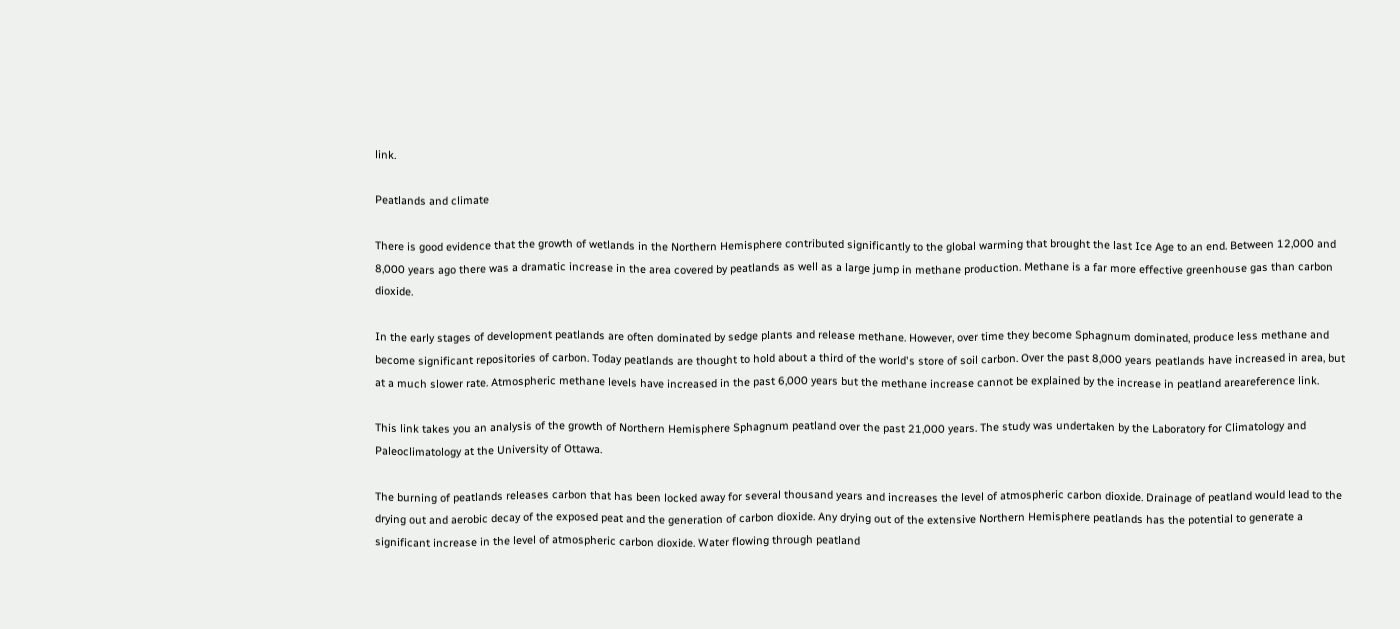link.

Peatlands and climate

There is good evidence that the growth of wetlands in the Northern Hemisphere contributed significantly to the global warming that brought the last Ice Age to an end. Between 12,000 and 8,000 years ago there was a dramatic increase in the area covered by peatlands as well as a large jump in methane production. Methane is a far more effective greenhouse gas than carbon dioxide.

In the early stages of development peatlands are often dominated by sedge plants and release methane. However, over time they become Sphagnum dominated, produce less methane and become significant repositories of carbon. Today peatlands are thought to hold about a third of the world's store of soil carbon. Over the past 8,000 years peatlands have increased in area, but at a much slower rate. Atmospheric methane levels have increased in the past 6,000 years but the methane increase cannot be explained by the increase in peatland areareference link.

This link takes you an analysis of the growth of Northern Hemisphere Sphagnum peatland over the past 21,000 years. The study was undertaken by the Laboratory for Climatology and Paleoclimatology at the University of Ottawa.

The burning of peatlands releases carbon that has been locked away for several thousand years and increases the level of atmospheric carbon dioxide. Drainage of peatland would lead to the drying out and aerobic decay of the exposed peat and the generation of carbon dioxide. Any drying out of the extensive Northern Hemisphere peatlands has the potential to generate a significant increase in the level of atmospheric carbon dioxide. Water flowing through peatland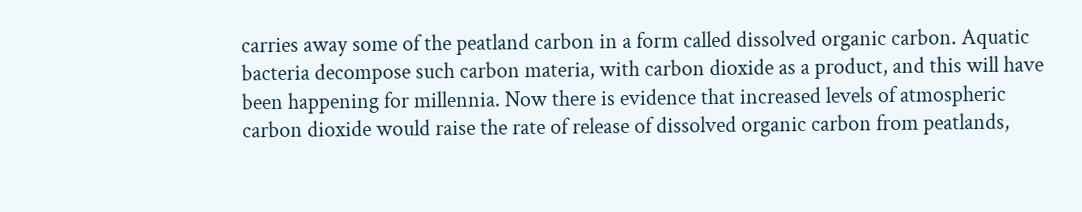carries away some of the peatland carbon in a form called dissolved organic carbon. Aquatic bacteria decompose such carbon materia, with carbon dioxide as a product, and this will have been happening for millennia. Now there is evidence that increased levels of atmospheric carbon dioxide would raise the rate of release of dissolved organic carbon from peatlands,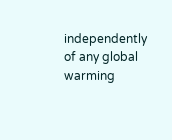independently of any global warming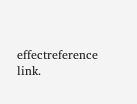effectreference link.